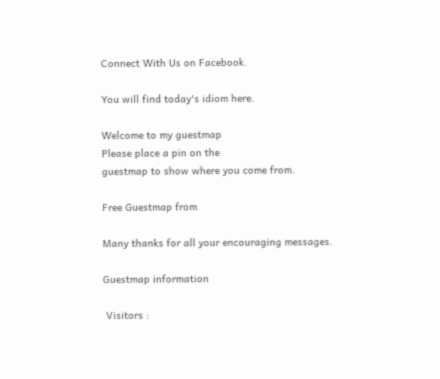Connect With Us on Facebook.

You will find today's idiom here.

Welcome to my guestmap
Please place a pin on the
guestmap to show where you come from.

Free Guestmap from

Many thanks for all your encouraging messages.

Guestmap information

 Visitors :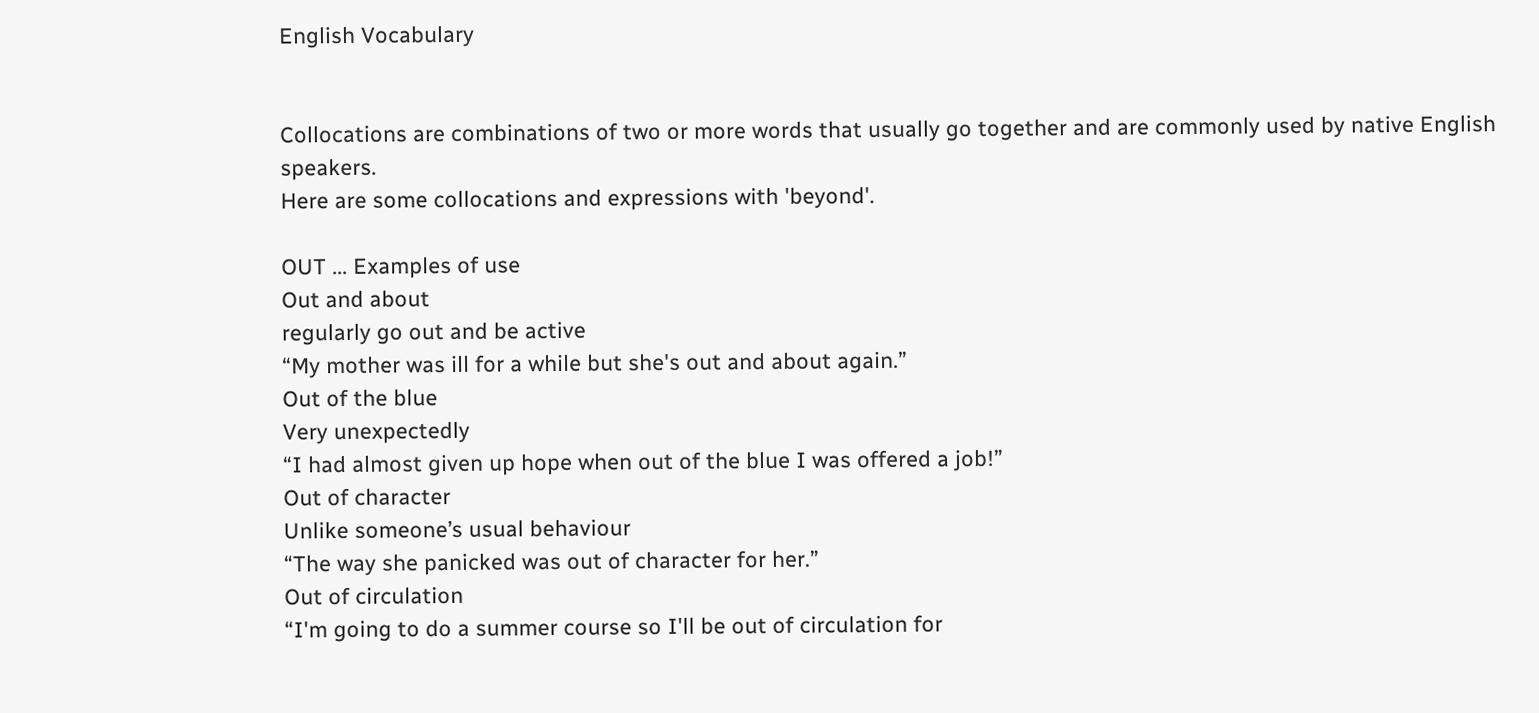English Vocabulary


Collocations are combinations of two or more words that usually go together and are commonly used by native English speakers.
Here are some collocations and expressions with 'beyond'.

OUT ... Examples of use
Out and about
regularly go out and be active
“My mother was ill for a while but she's out and about again.”
Out of the blue
Very unexpectedly
“I had almost given up hope when out of the blue I was offered a job!”
Out of character
Unlike someone’s usual behaviour
“The way she panicked was out of character for her.”
Out of circulation
“I'm going to do a summer course so I'll be out of circulation for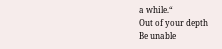a while.“
Out of your depth
Be unable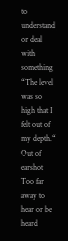to understand or deal with something
“The level was so high that I felt out of my depth.“
Out of earshot
Too far away to hear or be heard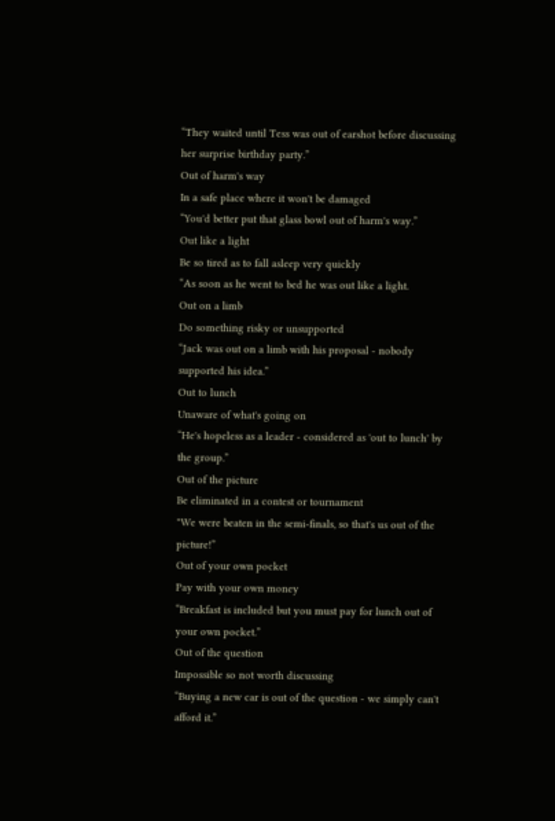“They waited until Tess was out of earshot before discussing her surprise birthday party.”
Out of harm's way
In a safe place where it won't be damaged
“You'd better put that glass bowl out of harm's way.”
Out like a light
Be so tired as to fall asleep very quickly
“As soon as he went to bed he was out like a light.
Out on a limb
Do something risky or unsupported
“Jack was out on a limb with his proposal - nobody supported his idea.”
Out to lunch
Unaware of what's going on
“He's hopeless as a leader - considered as 'out to lunch' by the group.”
Out of the picture
Be eliminated in a contest or tournament
"We were beaten in the semi-finals, so that's us out of the picture!”
Out of your own pocket
Pay with your own money
“Breakfast is included but you must pay for lunch out of your own pocket.”
Out of the question
Impossible so not worth discussing
“Buying a new car is out of the question - we simply can't afford it.”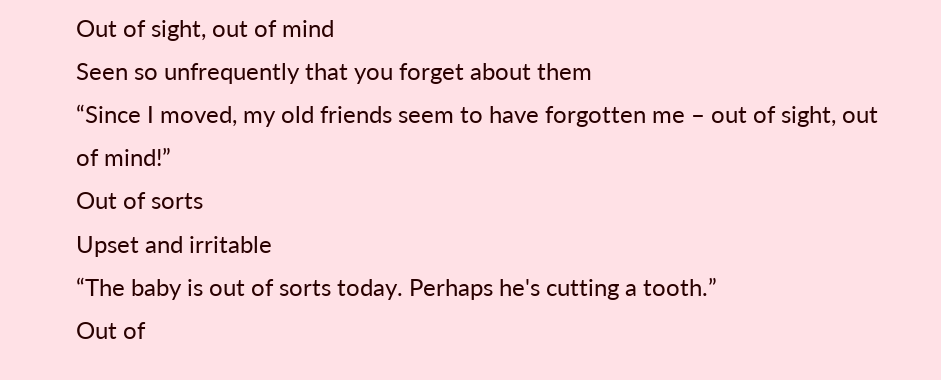Out of sight, out of mind
Seen so unfrequently that you forget about them
“Since I moved, my old friends seem to have forgotten me – out of sight, out of mind!”
Out of sorts
Upset and irritable
“The baby is out of sorts today. Perhaps he's cutting a tooth.”
Out of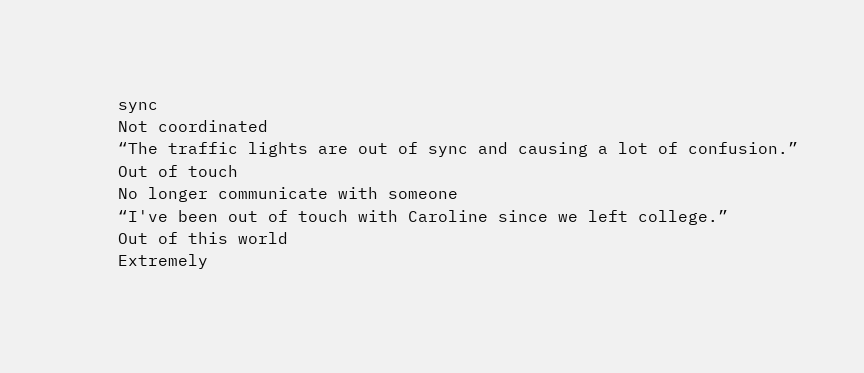sync
Not coordinated
“The traffic lights are out of sync and causing a lot of confusion.”
Out of touch
No longer communicate with someone
“I've been out of touch with Caroline since we left college.”
Out of this world
Extremely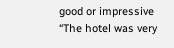good or impressive
“The hotel was very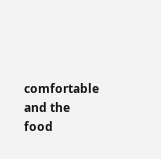comfortable and the food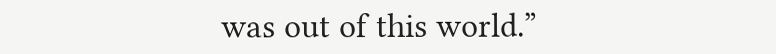was out of this world.”